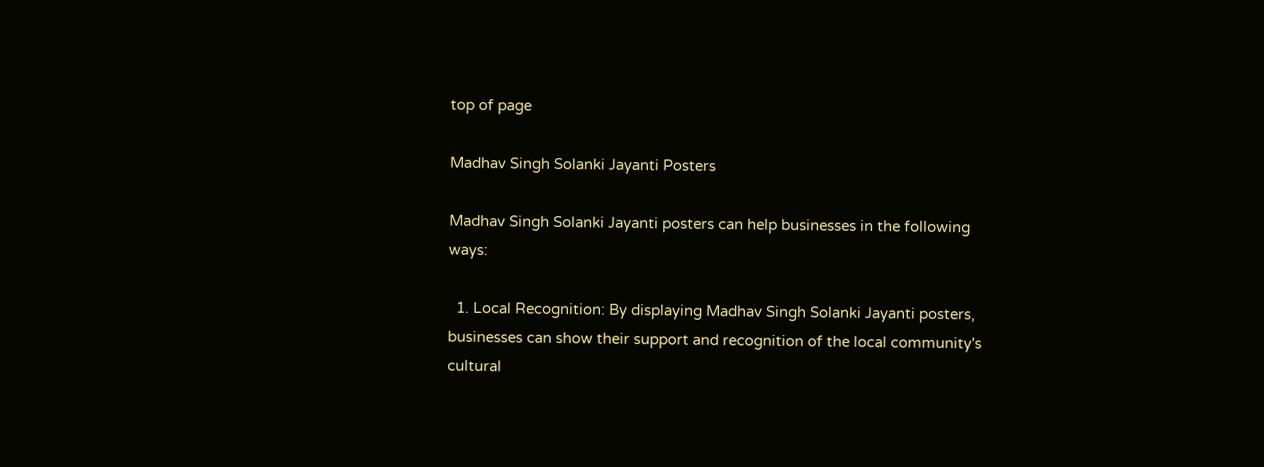top of page

Madhav Singh Solanki Jayanti Posters

Madhav Singh Solanki Jayanti posters can help businesses in the following ways:

  1. Local Recognition: By displaying Madhav Singh Solanki Jayanti posters, businesses can show their support and recognition of the local community's cultural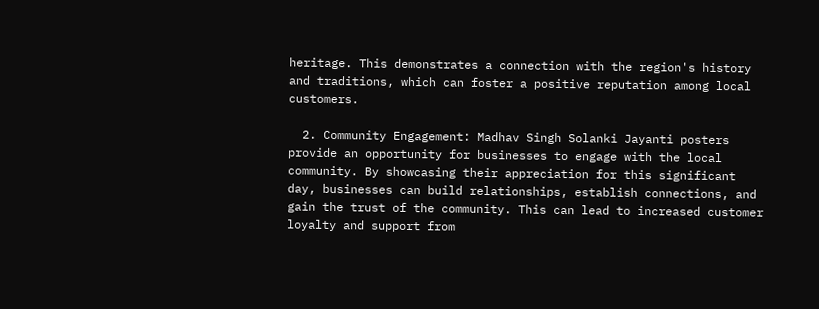heritage. This demonstrates a connection with the region's history and traditions, which can foster a positive reputation among local customers.

  2. Community Engagement: Madhav Singh Solanki Jayanti posters provide an opportunity for businesses to engage with the local community. By showcasing their appreciation for this significant day, businesses can build relationships, establish connections, and gain the trust of the community. This can lead to increased customer loyalty and support from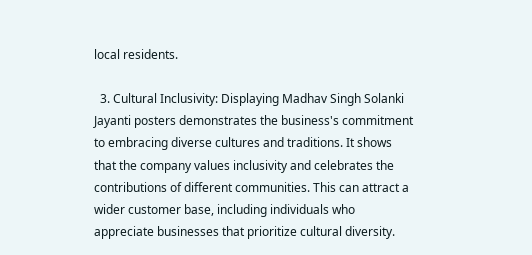local residents.

  3. Cultural Inclusivity: Displaying Madhav Singh Solanki Jayanti posters demonstrates the business's commitment to embracing diverse cultures and traditions. It shows that the company values inclusivity and celebrates the contributions of different communities. This can attract a wider customer base, including individuals who appreciate businesses that prioritize cultural diversity.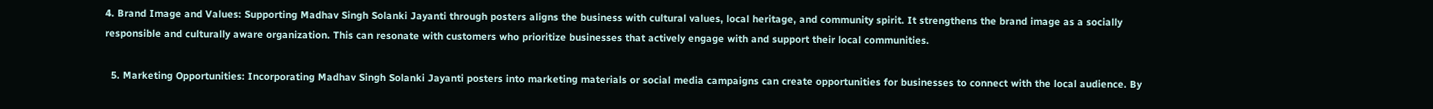4. Brand Image and Values: Supporting Madhav Singh Solanki Jayanti through posters aligns the business with cultural values, local heritage, and community spirit. It strengthens the brand image as a socially responsible and culturally aware organization. This can resonate with customers who prioritize businesses that actively engage with and support their local communities.

  5. Marketing Opportunities: Incorporating Madhav Singh Solanki Jayanti posters into marketing materials or social media campaigns can create opportunities for businesses to connect with the local audience. By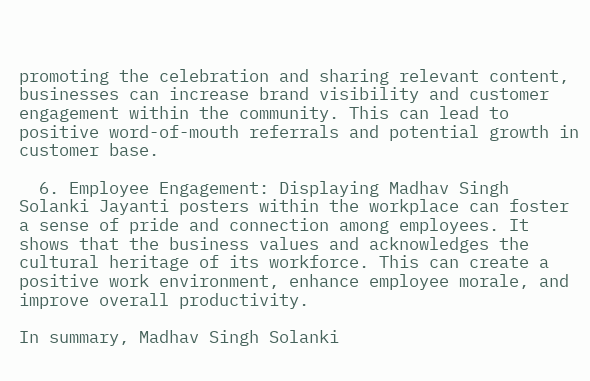promoting the celebration and sharing relevant content, businesses can increase brand visibility and customer engagement within the community. This can lead to positive word-of-mouth referrals and potential growth in customer base.

  6. Employee Engagement: Displaying Madhav Singh Solanki Jayanti posters within the workplace can foster a sense of pride and connection among employees. It shows that the business values and acknowledges the cultural heritage of its workforce. This can create a positive work environment, enhance employee morale, and improve overall productivity.

In summary, Madhav Singh Solanki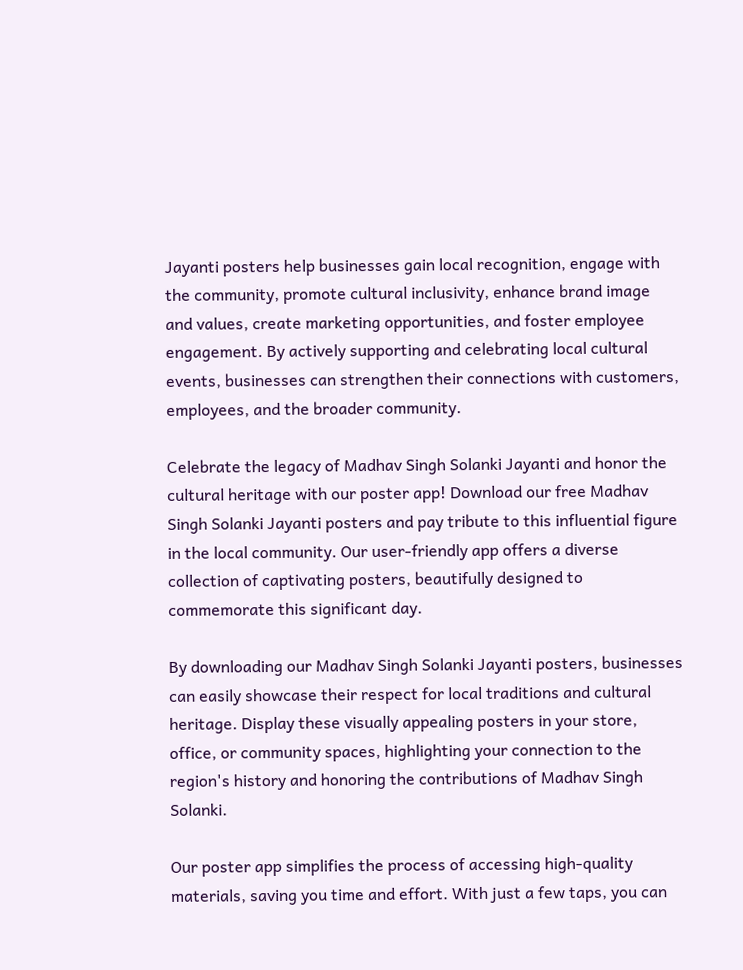Jayanti posters help businesses gain local recognition, engage with the community, promote cultural inclusivity, enhance brand image and values, create marketing opportunities, and foster employee engagement. By actively supporting and celebrating local cultural events, businesses can strengthen their connections with customers, employees, and the broader community.

Celebrate the legacy of Madhav Singh Solanki Jayanti and honor the cultural heritage with our poster app! Download our free Madhav Singh Solanki Jayanti posters and pay tribute to this influential figure in the local community. Our user-friendly app offers a diverse collection of captivating posters, beautifully designed to commemorate this significant day.

By downloading our Madhav Singh Solanki Jayanti posters, businesses can easily showcase their respect for local traditions and cultural heritage. Display these visually appealing posters in your store, office, or community spaces, highlighting your connection to the region's history and honoring the contributions of Madhav Singh Solanki.

Our poster app simplifies the process of accessing high-quality materials, saving you time and effort. With just a few taps, you can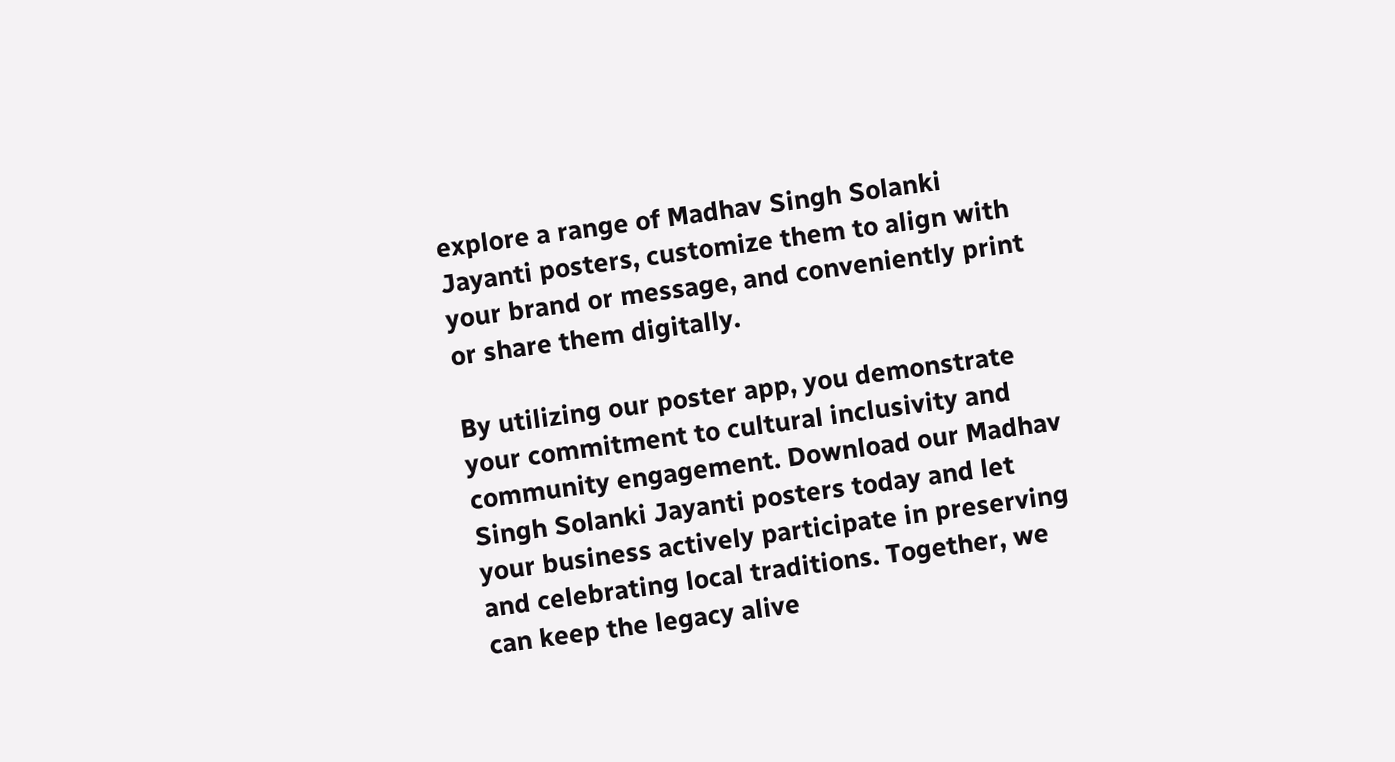explore a range of Madhav Singh Solanki Jayanti posters, customize them to align with your brand or message, and conveniently print or share them digitally.

By utilizing our poster app, you demonstrate your commitment to cultural inclusivity and community engagement. Download our Madhav Singh Solanki Jayanti posters today and let your business actively participate in preserving and celebrating local traditions. Together, we can keep the legacy alive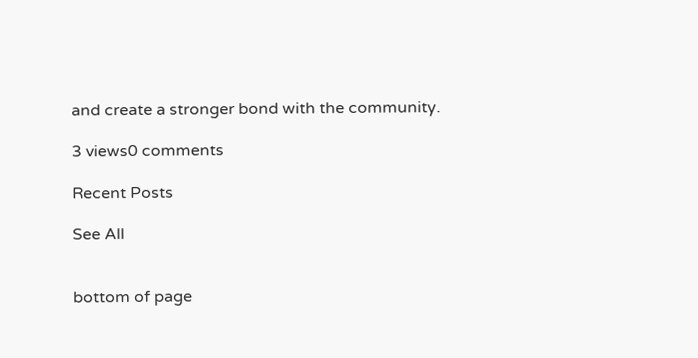and create a stronger bond with the community.

3 views0 comments

Recent Posts

See All


bottom of page